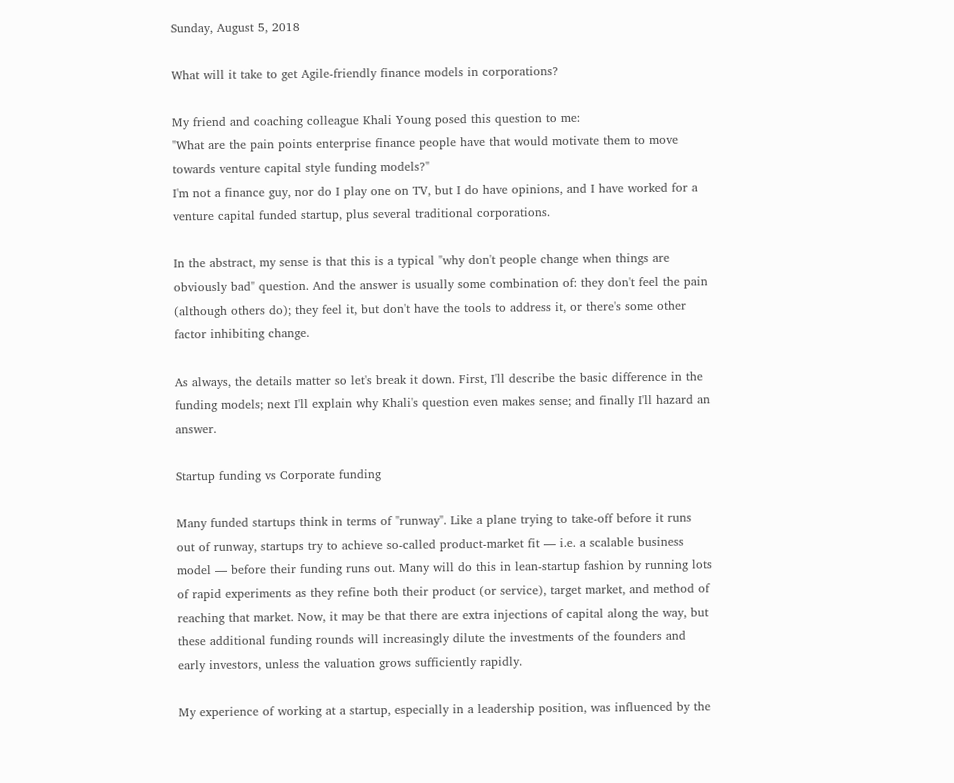Sunday, August 5, 2018

What will it take to get Agile-friendly finance models in corporations?

My friend and coaching colleague Khali Young posed this question to me:
"What are the pain points enterprise finance people have that would motivate them to move towards venture capital style funding models?"
I'm not a finance guy, nor do I play one on TV, but I do have opinions, and I have worked for a venture capital funded startup, plus several traditional corporations.

In the abstract, my sense is that this is a typical "why don't people change when things are obviously bad" question. And the answer is usually some combination of: they don't feel the pain (although others do); they feel it, but don't have the tools to address it, or there's some other factor inhibiting change.

As always, the details matter so let's break it down. First, I'll describe the basic difference in the funding models; next I'll explain why Khali's question even makes sense; and finally I'll hazard an answer.

Startup funding vs Corporate funding

Many funded startups think in terms of "runway". Like a plane trying to take-off before it runs out of runway, startups try to achieve so-called product-market fit — i.e. a scalable business model — before their funding runs out. Many will do this in lean-startup fashion by running lots of rapid experiments as they refine both their product (or service), target market, and method of reaching that market. Now, it may be that there are extra injections of capital along the way, but these additional funding rounds will increasingly dilute the investments of the founders and early investors, unless the valuation grows sufficiently rapidly.

My experience of working at a startup, especially in a leadership position, was influenced by the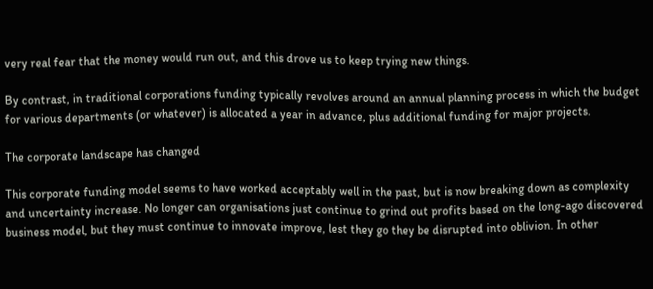very real fear that the money would run out, and this drove us to keep trying new things.

By contrast, in traditional corporations funding typically revolves around an annual planning process in which the budget for various departments (or whatever) is allocated a year in advance, plus additional funding for major projects.

The corporate landscape has changed

This corporate funding model seems to have worked acceptably well in the past, but is now breaking down as complexity and uncertainty increase. No longer can organisations just continue to grind out profits based on the long-ago discovered business model, but they must continue to innovate improve, lest they go they be disrupted into oblivion. In other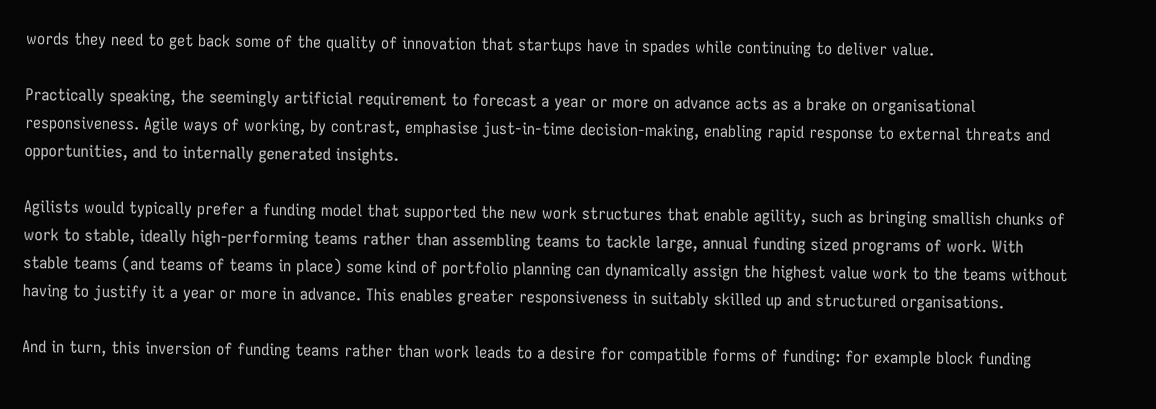words they need to get back some of the quality of innovation that startups have in spades while continuing to deliver value.

Practically speaking, the seemingly artificial requirement to forecast a year or more on advance acts as a brake on organisational responsiveness. Agile ways of working, by contrast, emphasise just-in-time decision-making, enabling rapid response to external threats and opportunities, and to internally generated insights.

Agilists would typically prefer a funding model that supported the new work structures that enable agility, such as bringing smallish chunks of work to stable, ideally high-performing teams rather than assembling teams to tackle large, annual funding sized programs of work. With stable teams (and teams of teams in place) some kind of portfolio planning can dynamically assign the highest value work to the teams without having to justify it a year or more in advance. This enables greater responsiveness in suitably skilled up and structured organisations.

And in turn, this inversion of funding teams rather than work leads to a desire for compatible forms of funding: for example block funding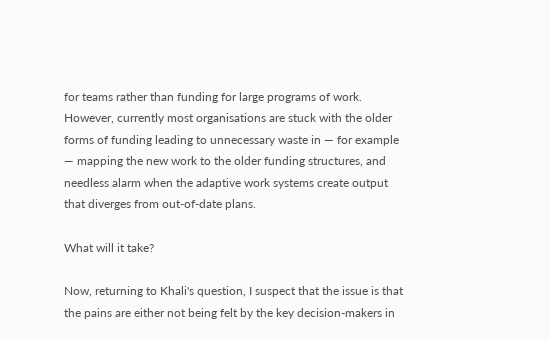for teams rather than funding for large programs of work. However, currently most organisations are stuck with the older forms of funding leading to unnecessary waste in — for example — mapping the new work to the older funding structures, and needless alarm when the adaptive work systems create output that diverges from out-of-date plans.

What will it take?

Now, returning to Khali's question, I suspect that the issue is that the pains are either not being felt by the key decision-makers in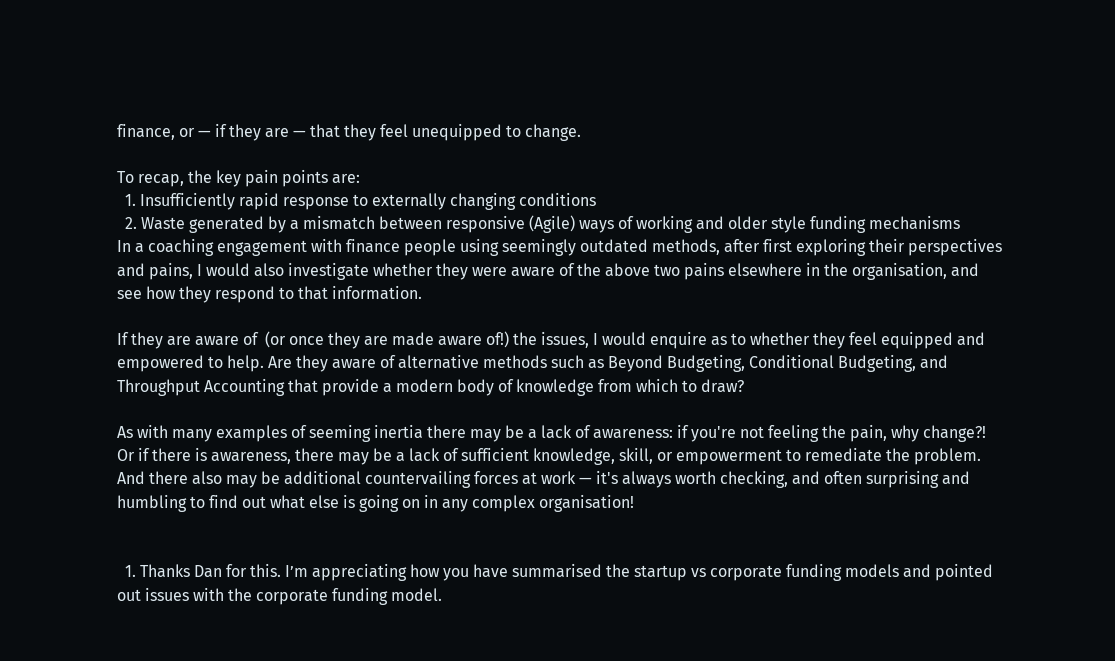finance, or — if they are — that they feel unequipped to change.

To recap, the key pain points are:
  1. Insufficiently rapid response to externally changing conditions
  2. Waste generated by a mismatch between responsive (Agile) ways of working and older style funding mechanisms
In a coaching engagement with finance people using seemingly outdated methods, after first exploring their perspectives and pains, I would also investigate whether they were aware of the above two pains elsewhere in the organisation, and see how they respond to that information.

If they are aware of  (or once they are made aware of!) the issues, I would enquire as to whether they feel equipped and empowered to help. Are they aware of alternative methods such as Beyond Budgeting, Conditional Budgeting, and Throughput Accounting that provide a modern body of knowledge from which to draw?

As with many examples of seeming inertia there may be a lack of awareness: if you're not feeling the pain, why change?! Or if there is awareness, there may be a lack of sufficient knowledge, skill, or empowerment to remediate the problem. And there also may be additional countervailing forces at work — it's always worth checking, and often surprising and humbling to find out what else is going on in any complex organisation!


  1. Thanks Dan for this. I’m appreciating how you have summarised the startup vs corporate funding models and pointed out issues with the corporate funding model.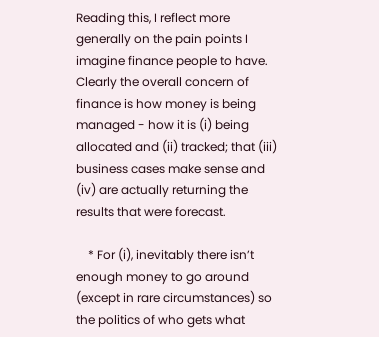Reading this, I reflect more generally on the pain points I imagine finance people to have. Clearly the overall concern of finance is how money is being managed - how it is (i) being allocated and (ii) tracked; that (iii) business cases make sense and (iv) are actually returning the results that were forecast.

    * For (i), inevitably there isn’t enough money to go around (except in rare circumstances) so the politics of who gets what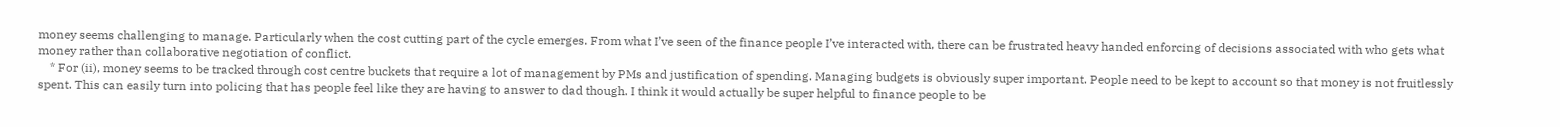money seems challenging to manage. Particularly when the cost cutting part of the cycle emerges. From what I’ve seen of the finance people I’ve interacted with, there can be frustrated heavy handed enforcing of decisions associated with who gets what money rather than collaborative negotiation of conflict.
    * For (ii), money seems to be tracked through cost centre buckets that require a lot of management by PMs and justification of spending. Managing budgets is obviously super important. People need to be kept to account so that money is not fruitlessly spent. This can easily turn into policing that has people feel like they are having to answer to dad though. I think it would actually be super helpful to finance people to be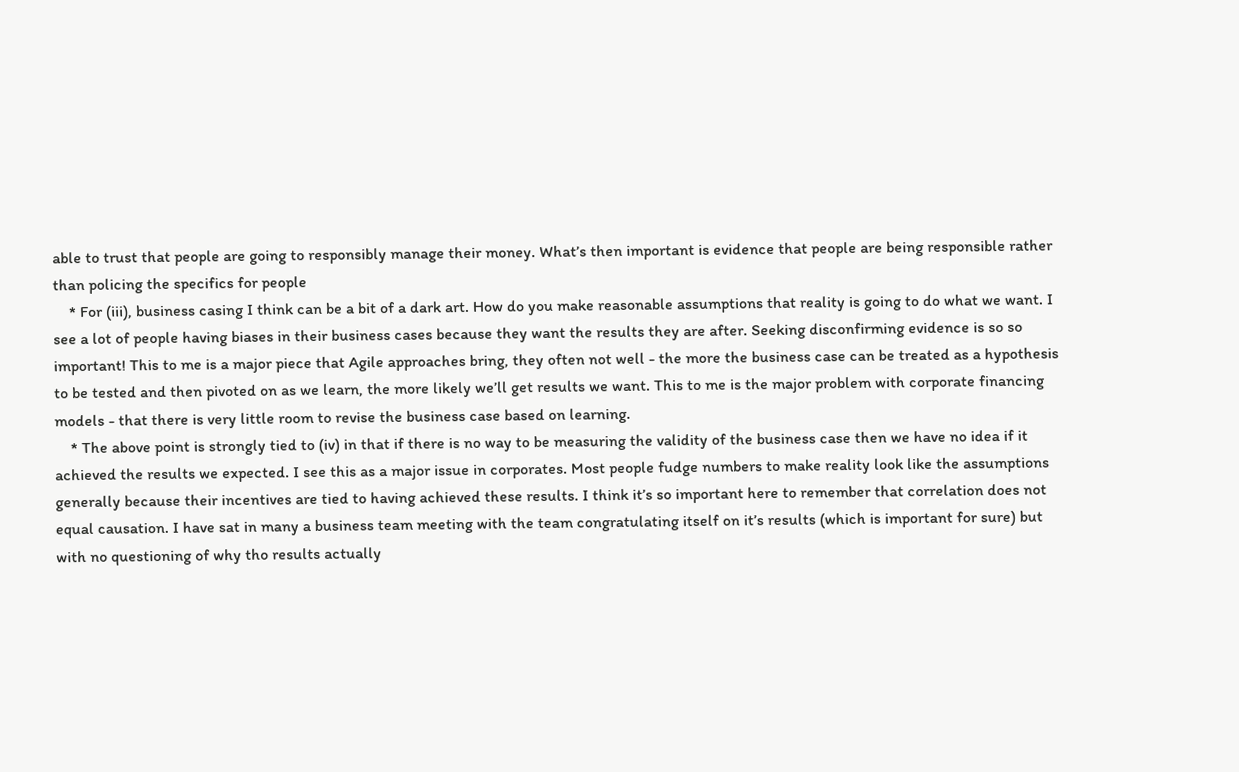able to trust that people are going to responsibly manage their money. What’s then important is evidence that people are being responsible rather than policing the specifics for people
    * For (iii), business casing I think can be a bit of a dark art. How do you make reasonable assumptions that reality is going to do what we want. I see a lot of people having biases in their business cases because they want the results they are after. Seeking disconfirming evidence is so so important! This to me is a major piece that Agile approaches bring, they often not well - the more the business case can be treated as a hypothesis to be tested and then pivoted on as we learn, the more likely we’ll get results we want. This to me is the major problem with corporate financing models - that there is very little room to revise the business case based on learning.
    * The above point is strongly tied to (iv) in that if there is no way to be measuring the validity of the business case then we have no idea if it achieved the results we expected. I see this as a major issue in corporates. Most people fudge numbers to make reality look like the assumptions generally because their incentives are tied to having achieved these results. I think it’s so important here to remember that correlation does not equal causation. I have sat in many a business team meeting with the team congratulating itself on it’s results (which is important for sure) but with no questioning of why tho results actually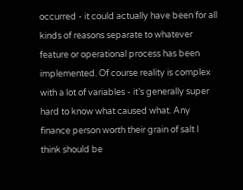occurred - it could actually have been for all kinds of reasons separate to whatever feature or operational process has been implemented. Of course reality is complex with a lot of variables - it’s generally super hard to know what caused what. Any finance person worth their grain of salt I think should be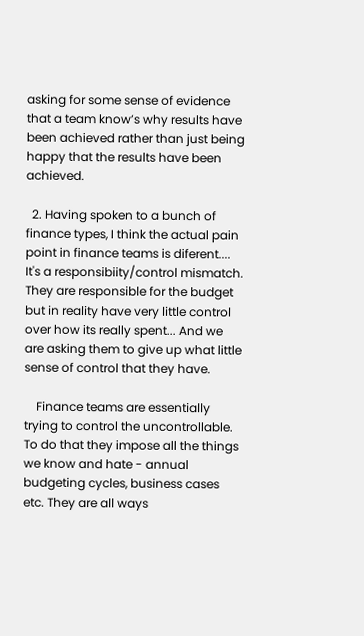asking for some sense of evidence that a team know’s why results have been achieved rather than just being happy that the results have been achieved.

  2. Having spoken to a bunch of finance types, I think the actual pain point in finance teams is diferent.... It's a responsibiity/control mismatch. They are responsible for the budget but in reality have very little control over how its really spent... And we are asking them to give up what little sense of control that they have.

    Finance teams are essentially trying to control the uncontrollable. To do that they impose all the things we know and hate - annual budgeting cycles, business cases etc. They are all ways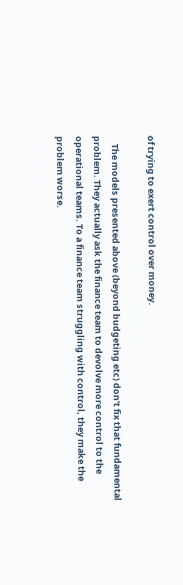of trying to exert control over money.

    The models presented above (beyond budgeting etc) don't fix that fundamental problem. They actually ask the finance team to devolve more control to the operational teams. To a finance team struggling with control, they make the problem worse.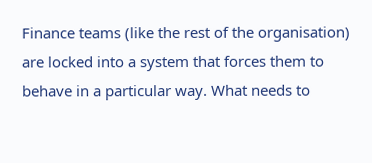Finance teams (like the rest of the organisation) are locked into a system that forces them to behave in a particular way. What needs to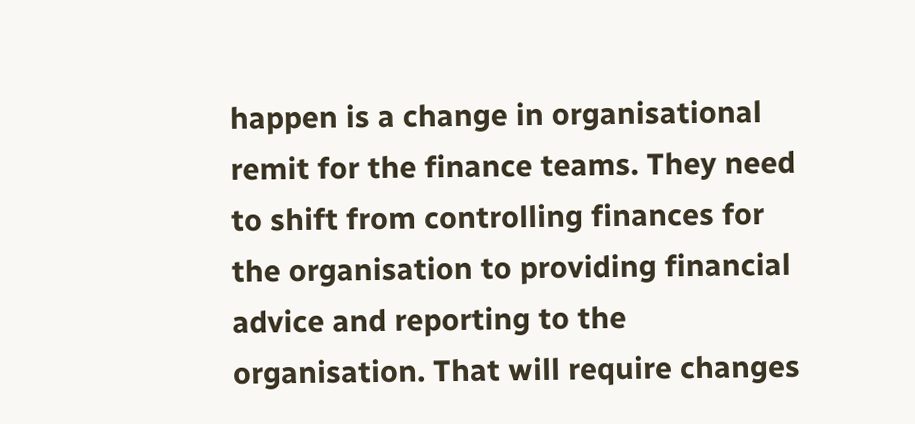happen is a change in organisational remit for the finance teams. They need to shift from controlling finances for the organisation to providing financial advice and reporting to the organisation. That will require changes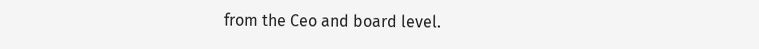from the Ceo and board level.